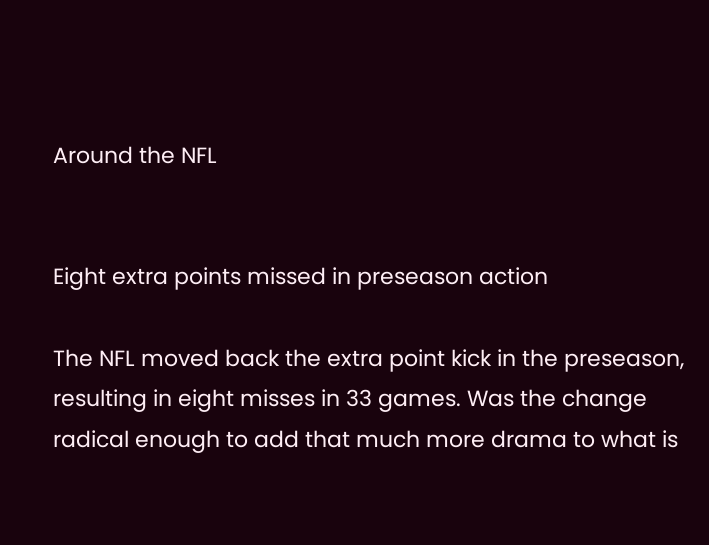Around the NFL


Eight extra points missed in preseason action

The NFL moved back the extra point kick in the preseason, resulting in eight misses in 33 games. Was the change radical enough to add that much more drama to what is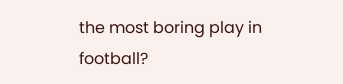the most boring play in football?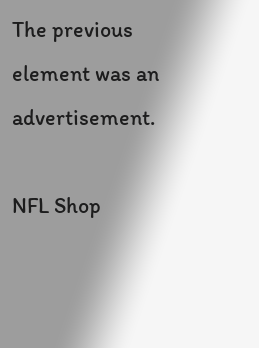The previous element was an advertisement.

NFL Shop